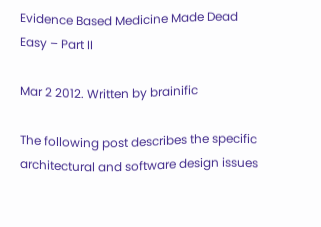Evidence Based Medicine Made Dead Easy – Part II

Mar 2 2012. Written by brainific

The following post describes the specific architectural and software design issues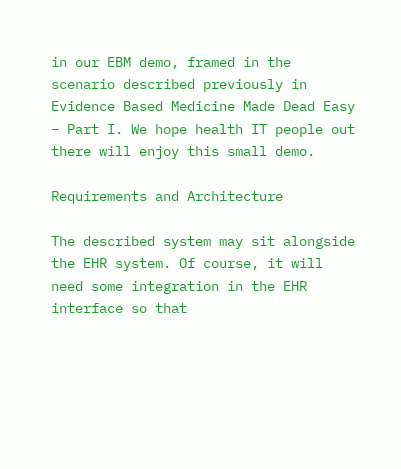in our EBM demo, framed in the scenario described previously in Evidence Based Medicine Made Dead Easy – Part I. We hope health IT people out there will enjoy this small demo.

Requirements and Architecture

The described system may sit alongside the EHR system. Of course, it will need some integration in the EHR interface so that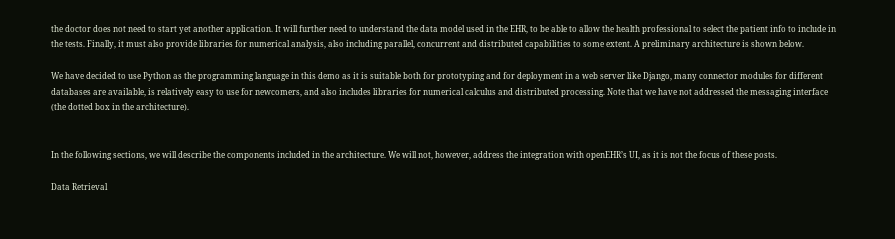the doctor does not need to start yet another application. It will further need to understand the data model used in the EHR, to be able to allow the health professional to select the patient info to include in the tests. Finally, it must also provide libraries for numerical analysis, also including parallel, concurrent and distributed capabilities to some extent. A preliminary architecture is shown below.

We have decided to use Python as the programming language in this demo as it is suitable both for prototyping and for deployment in a web server like Django, many connector modules for different databases are available, is relatively easy to use for newcomers, and also includes libraries for numerical calculus and distributed processing. Note that we have not addressed the messaging interface (the dotted box in the architecture).


In the following sections, we will describe the components included in the architecture. We will not, however, address the integration with openEHR’s UI, as it is not the focus of these posts.

Data Retrieval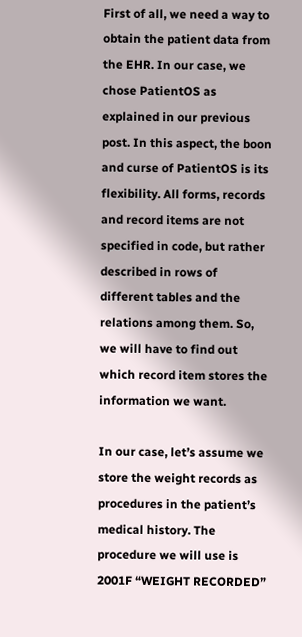First of all, we need a way to obtain the patient data from the EHR. In our case, we chose PatientOS as explained in our previous post. In this aspect, the boon and curse of PatientOS is its flexibility. All forms, records and record items are not specified in code, but rather described in rows of different tables and the relations among them. So, we will have to find out which record item stores the information we want.

In our case, let’s assume we store the weight records as procedures in the patient’s medical history. The procedure we will use is 2001F “WEIGHT RECORDED”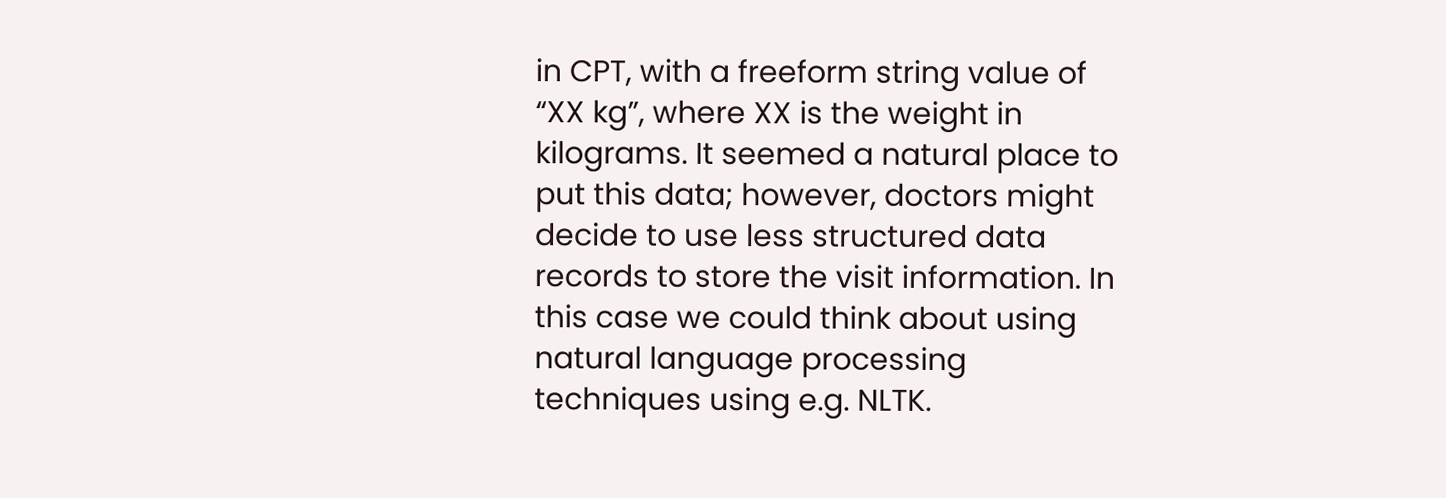in CPT, with a freeform string value of “XX kg”, where XX is the weight in kilograms. It seemed a natural place to put this data; however, doctors might decide to use less structured data records to store the visit information. In this case we could think about using natural language processing techniques using e.g. NLTK.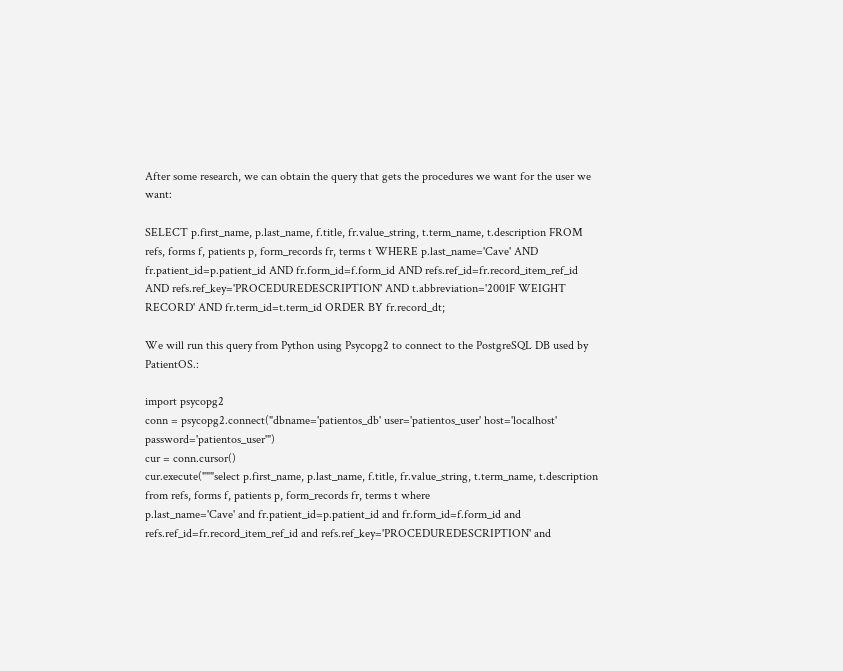After some research, we can obtain the query that gets the procedures we want for the user we want:

SELECT p.first_name, p.last_name, f.title, fr.value_string, t.term_name, t.description FROM refs, forms f, patients p, form_records fr, terms t WHERE p.last_name='Cave' AND fr.patient_id=p.patient_id AND fr.form_id=f.form_id AND refs.ref_id=fr.record_item_ref_id AND refs.ref_key='PROCEDUREDESCRIPTION' AND t.abbreviation='2001F WEIGHT RECORD' AND fr.term_id=t.term_id ORDER BY fr.record_dt;

We will run this query from Python using Psycopg2 to connect to the PostgreSQL DB used by PatientOS.:

import psycopg2
conn = psycopg2.connect("dbname='patientos_db' user='patientos_user' host='localhost' password='patientos_user'")
cur = conn.cursor()
cur.execute("""select p.first_name, p.last_name, f.title, fr.value_string, t.term_name, t.description from refs, forms f, patients p, form_records fr, terms t where
p.last_name='Cave' and fr.patient_id=p.patient_id and fr.form_id=f.form_id and refs.ref_id=fr.record_item_ref_id and refs.ref_key='PROCEDUREDESCRIPTION' and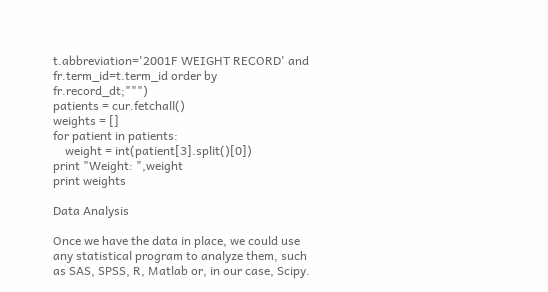t.abbreviation='2001F WEIGHT RECORD' and fr.term_id=t.term_id order by fr.record_dt;""")
patients = cur.fetchall()
weights = []
for patient in patients:
    weight = int(patient[3].split()[0])
print "Weight: ",weight
print weights

Data Analysis

Once we have the data in place, we could use any statistical program to analyze them, such as SAS, SPSS, R, Matlab or, in our case, Scipy.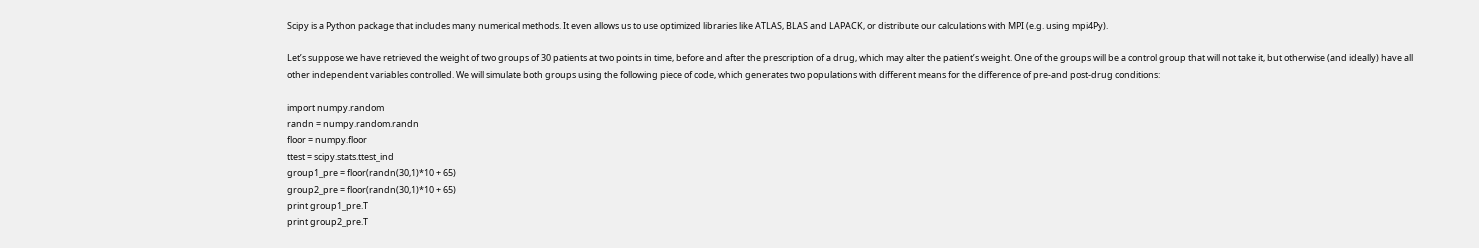Scipy is a Python package that includes many numerical methods. It even allows us to use optimized libraries like ATLAS, BLAS and LAPACK, or distribute our calculations with MPI (e.g. using mpi4Py).

Let’s suppose we have retrieved the weight of two groups of 30 patients at two points in time, before and after the prescription of a drug, which may alter the patient’s weight. One of the groups will be a control group that will not take it, but otherwise (and ideally) have all other independent variables controlled. We will simulate both groups using the following piece of code, which generates two populations with different means for the difference of pre-and post-drug conditions:

import numpy.random
randn = numpy.random.randn
floor = numpy.floor
ttest = scipy.stats.ttest_ind
group1_pre = floor(randn(30,1)*10 + 65)
group2_pre = floor(randn(30,1)*10 + 65)
print group1_pre.T
print group2_pre.T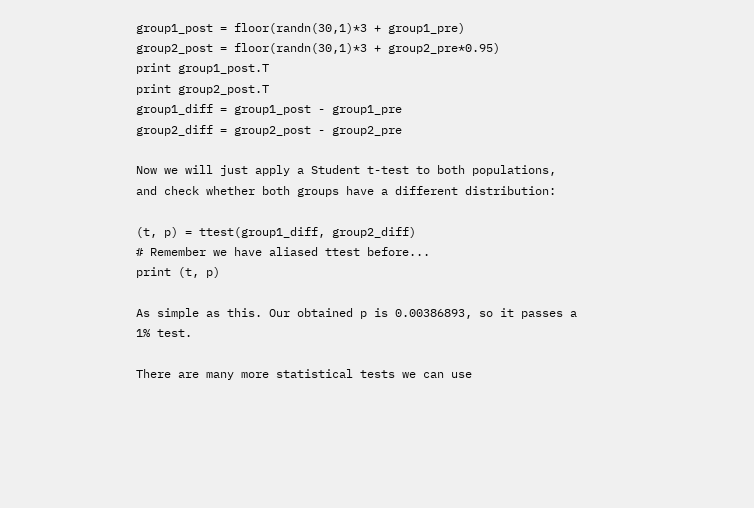group1_post = floor(randn(30,1)*3 + group1_pre)
group2_post = floor(randn(30,1)*3 + group2_pre*0.95)
print group1_post.T
print group2_post.T
group1_diff = group1_post - group1_pre
group2_diff = group2_post - group2_pre

Now we will just apply a Student t-test to both populations, and check whether both groups have a different distribution:

(t, p) = ttest(group1_diff, group2_diff)
# Remember we have aliased ttest before...
print (t, p)

As simple as this. Our obtained p is 0.00386893, so it passes a 1% test.

There are many more statistical tests we can use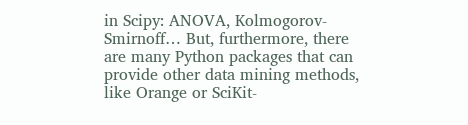in Scipy: ANOVA, Kolmogorov-Smirnoff… But, furthermore, there are many Python packages that can provide other data mining methods, like Orange or SciKit-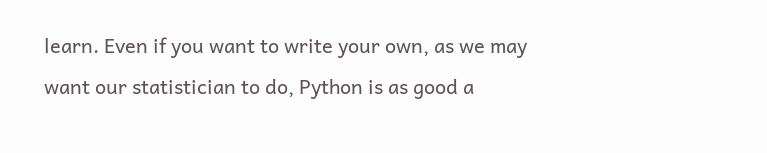learn. Even if you want to write your own, as we may want our statistician to do, Python is as good a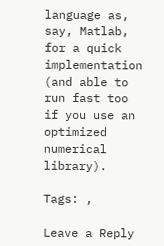language as, say, Matlab, for a quick implementation (and able to run fast too if you use an optimized numerical library).

Tags: ,

Leave a Reply